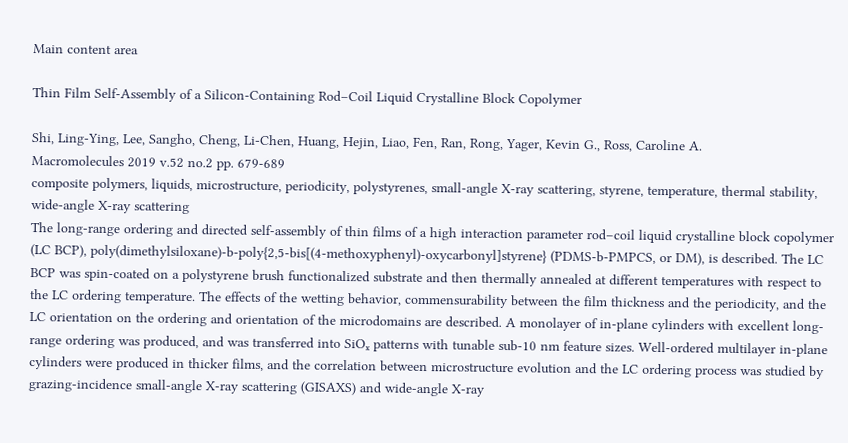Main content area

Thin Film Self-Assembly of a Silicon-Containing Rod–Coil Liquid Crystalline Block Copolymer

Shi, Ling-Ying, Lee, Sangho, Cheng, Li-Chen, Huang, Hejin, Liao, Fen, Ran, Rong, Yager, Kevin G., Ross, Caroline A.
Macromolecules 2019 v.52 no.2 pp. 679-689
composite polymers, liquids, microstructure, periodicity, polystyrenes, small-angle X-ray scattering, styrene, temperature, thermal stability, wide-angle X-ray scattering
The long-range ordering and directed self-assembly of thin films of a high interaction parameter rod–coil liquid crystalline block copolymer (LC BCP), poly(dimethylsiloxane)-b-poly{2,5-bis[(4-methoxyphenyl)-oxycarbonyl]styrene} (PDMS-b-PMPCS, or DM), is described. The LC BCP was spin-coated on a polystyrene brush functionalized substrate and then thermally annealed at different temperatures with respect to the LC ordering temperature. The effects of the wetting behavior, commensurability between the film thickness and the periodicity, and the LC orientation on the ordering and orientation of the microdomains are described. A monolayer of in-plane cylinders with excellent long-range ordering was produced, and was transferred into SiOₓ patterns with tunable sub-10 nm feature sizes. Well-ordered multilayer in-plane cylinders were produced in thicker films, and the correlation between microstructure evolution and the LC ordering process was studied by grazing-incidence small-angle X-ray scattering (GISAXS) and wide-angle X-ray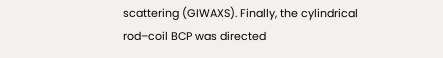scattering (GIWAXS). Finally, the cylindrical rod–coil BCP was directed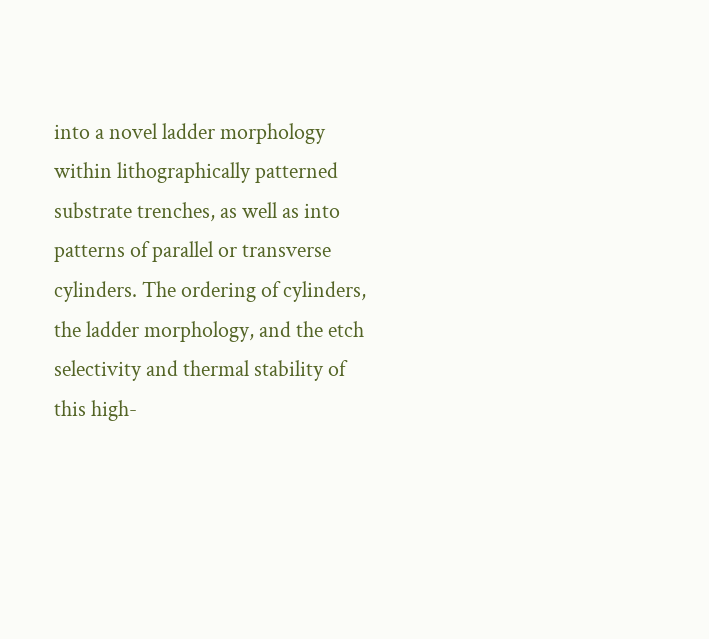into a novel ladder morphology within lithographically patterned substrate trenches, as well as into patterns of parallel or transverse cylinders. The ordering of cylinders, the ladder morphology, and the etch selectivity and thermal stability of this high-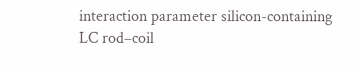interaction parameter silicon-containing LC rod–coil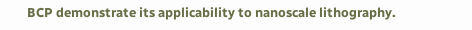BCP demonstrate its applicability to nanoscale lithography.